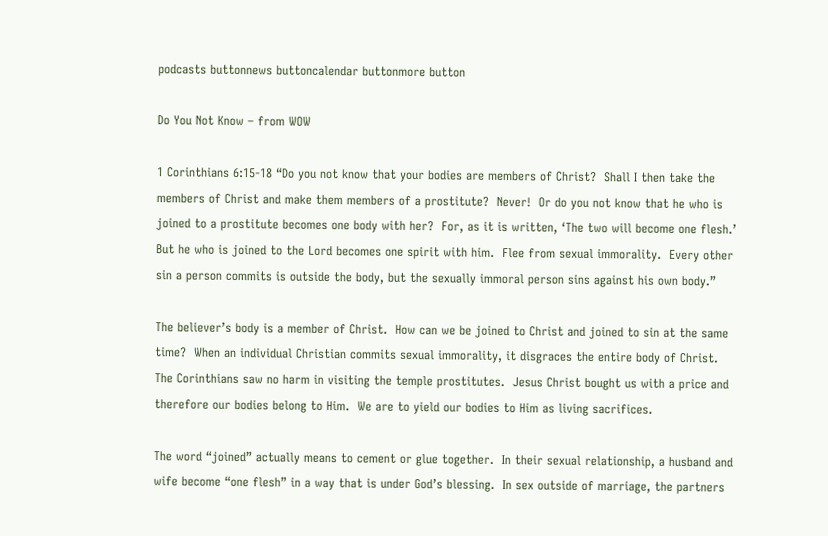podcasts buttonnews buttoncalendar buttonmore button

Do You Not Know – from WOW

1 Corinthians 6:15-18 “Do you not know that your bodies are members of Christ?  Shall I then take the members of Christ and make them members of a prostitute?  Never!  Or do you not know that he who is joined to a prostitute becomes one body with her?  For, as it is written, ‘The two will become one flesh.’  But he who is joined to the Lord becomes one spirit with him.  Flee from sexual immorality.  Every other sin a person commits is outside the body, but the sexually immoral person sins against his own body.”

The believer’s body is a member of Christ.  How can we be joined to Christ and joined to sin at the same time?  When an individual Christian commits sexual immorality, it disgraces the entire body of Christ.  The Corinthians saw no harm in visiting the temple prostitutes.  Jesus Christ bought us with a price and therefore our bodies belong to Him.  We are to yield our bodies to Him as living sacrifices.

The word “joined” actually means to cement or glue together.  In their sexual relationship, a husband and wife become “one flesh” in a way that is under God’s blessing.  In sex outside of marriage, the partners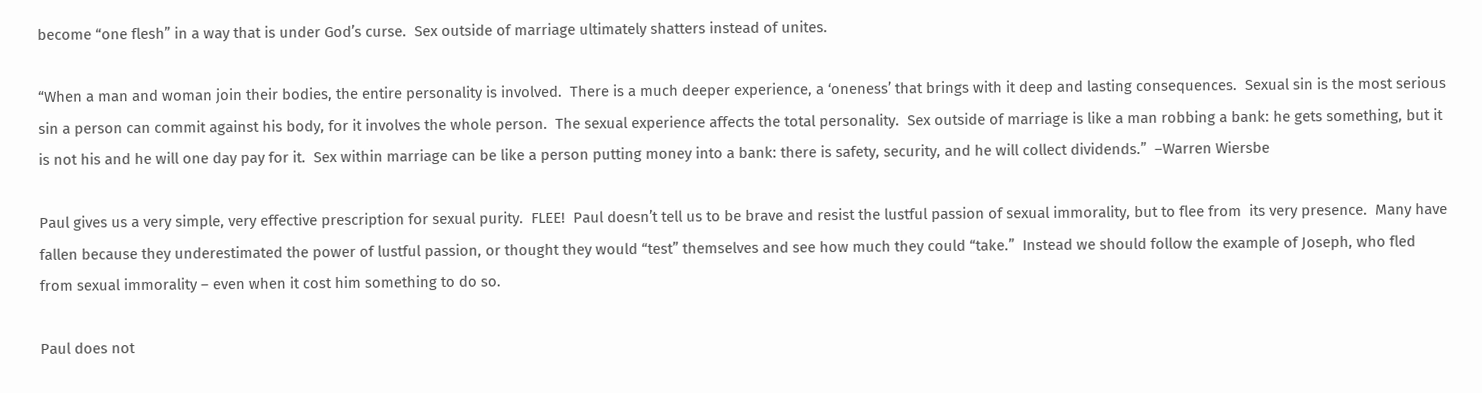become “one flesh” in a way that is under God’s curse.  Sex outside of marriage ultimately shatters instead of unites.

“When a man and woman join their bodies, the entire personality is involved.  There is a much deeper experience, a ‘oneness’ that brings with it deep and lasting consequences.  Sexual sin is the most serious sin a person can commit against his body, for it involves the whole person.  The sexual experience affects the total personality.  Sex outside of marriage is like a man robbing a bank: he gets something, but it is not his and he will one day pay for it.  Sex within marriage can be like a person putting money into a bank: there is safety, security, and he will collect dividends.”  –Warren Wiersbe

Paul gives us a very simple, very effective prescription for sexual purity.  FLEE!  Paul doesn’t tell us to be brave and resist the lustful passion of sexual immorality, but to flee from  its very presence.  Many have fallen because they underestimated the power of lustful passion, or thought they would “test” themselves and see how much they could “take.”  Instead we should follow the example of Joseph, who fled from sexual immorality – even when it cost him something to do so.

Paul does not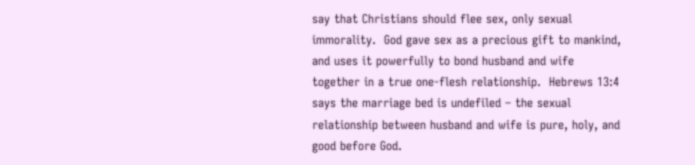say that Christians should flee sex, only sexual immorality.  God gave sex as a precious gift to mankind, and uses it powerfully to bond husband and wife together in a true one-flesh relationship.  Hebrews 13:4 says the marriage bed is undefiled – the sexual relationship between husband and wife is pure, holy, and good before God.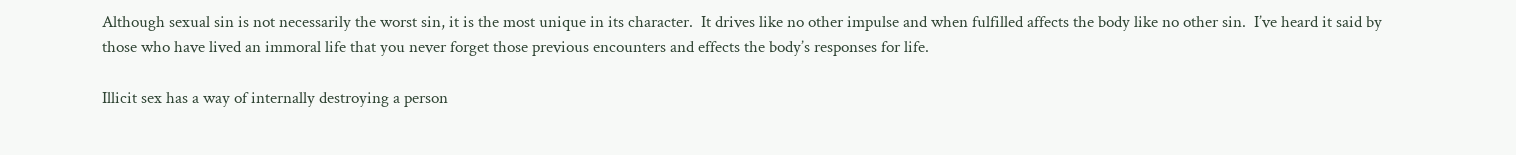Although sexual sin is not necessarily the worst sin, it is the most unique in its character.  It drives like no other impulse and when fulfilled affects the body like no other sin.  I’ve heard it said by those who have lived an immoral life that you never forget those previous encounters and effects the body’s responses for life.

Illicit sex has a way of internally destroying a person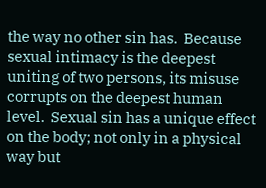the way no other sin has.  Because sexual intimacy is the deepest uniting of two persons, its misuse corrupts on the deepest human level.  Sexual sin has a unique effect on the body; not only in a physical way but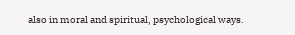also in moral and spiritual, psychological ways.